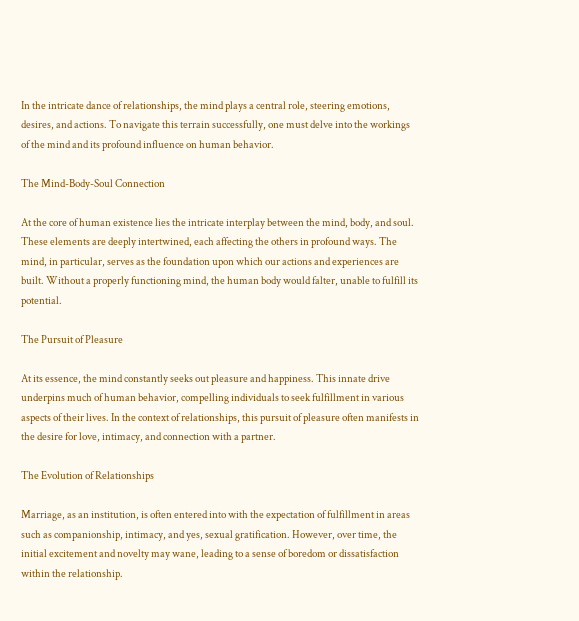In the intricate dance of relationships, the mind plays a central role, steering emotions, desires, and actions. To navigate this terrain successfully, one must delve into the workings of the mind and its profound influence on human behavior.

The Mind-Body-Soul Connection

At the core of human existence lies the intricate interplay between the mind, body, and soul. These elements are deeply intertwined, each affecting the others in profound ways. The mind, in particular, serves as the foundation upon which our actions and experiences are built. Without a properly functioning mind, the human body would falter, unable to fulfill its potential.

The Pursuit of Pleasure

At its essence, the mind constantly seeks out pleasure and happiness. This innate drive underpins much of human behavior, compelling individuals to seek fulfillment in various aspects of their lives. In the context of relationships, this pursuit of pleasure often manifests in the desire for love, intimacy, and connection with a partner.

The Evolution of Relationships

Marriage, as an institution, is often entered into with the expectation of fulfillment in areas such as companionship, intimacy, and yes, sexual gratification. However, over time, the initial excitement and novelty may wane, leading to a sense of boredom or dissatisfaction within the relationship.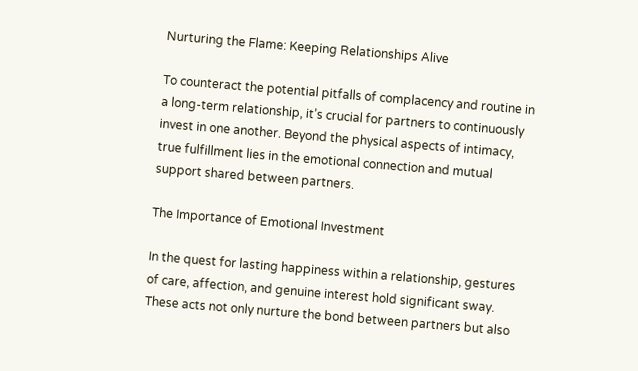Nurturing the Flame: Keeping Relationships Alive

To counteract the potential pitfalls of complacency and routine in a long-term relationship, it’s crucial for partners to continuously invest in one another. Beyond the physical aspects of intimacy, true fulfillment lies in the emotional connection and mutual support shared between partners.

The Importance of Emotional Investment

In the quest for lasting happiness within a relationship, gestures of care, affection, and genuine interest hold significant sway. These acts not only nurture the bond between partners but also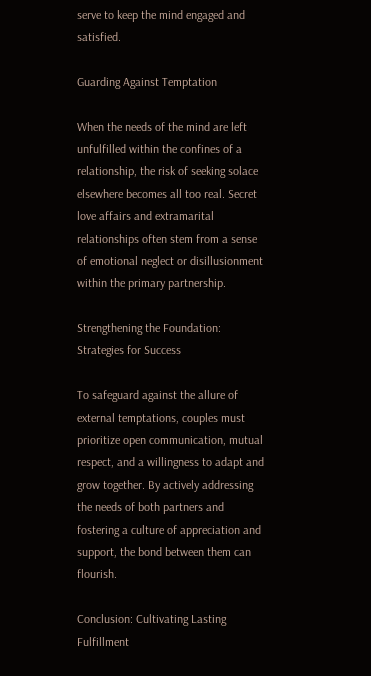serve to keep the mind engaged and satisfied.

Guarding Against Temptation

When the needs of the mind are left unfulfilled within the confines of a relationship, the risk of seeking solace elsewhere becomes all too real. Secret love affairs and extramarital relationships often stem from a sense of emotional neglect or disillusionment within the primary partnership.

Strengthening the Foundation: Strategies for Success

To safeguard against the allure of external temptations, couples must prioritize open communication, mutual respect, and a willingness to adapt and grow together. By actively addressing the needs of both partners and fostering a culture of appreciation and support, the bond between them can flourish.

Conclusion: Cultivating Lasting Fulfillment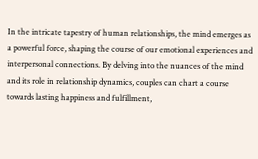In the intricate tapestry of human relationships, the mind emerges as a powerful force, shaping the course of our emotional experiences and interpersonal connections. By delving into the nuances of the mind and its role in relationship dynamics, couples can chart a course towards lasting happiness and fulfillment,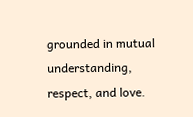grounded in mutual understanding, respect, and love.